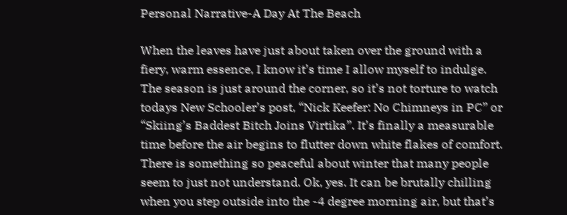Personal Narrative-A Day At The Beach

When the leaves have just about taken over the ground with a fiery, warm essence, I know it’s time I allow myself to indulge. The season is just around the corner, so it’s not torture to watch todays New Schooler’s post, “Nick Keefer: No Chimneys in PC” or “Skiing’s Baddest Bitch Joins Virtika”. It’s finally a measurable time before the air begins to flutter down white flakes of comfort. There is something so peaceful about winter that many people seem to just not understand. Ok, yes. It can be brutally chilling when you step outside into the -4 degree morning air, but that’s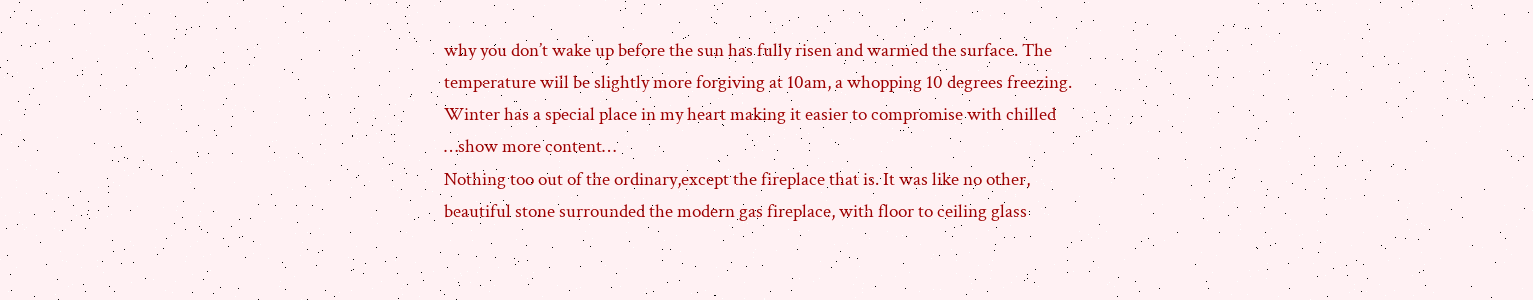why you don’t wake up before the sun has fully risen and warmed the surface. The temperature will be slightly more forgiving at 10am, a whopping 10 degrees freezing. Winter has a special place in my heart making it easier to compromise with chilled …show more content…
Nothing too out of the ordinary,except the fireplace that is. It was like no other, beautiful stone surrounded the modern gas fireplace, with floor to ceiling glass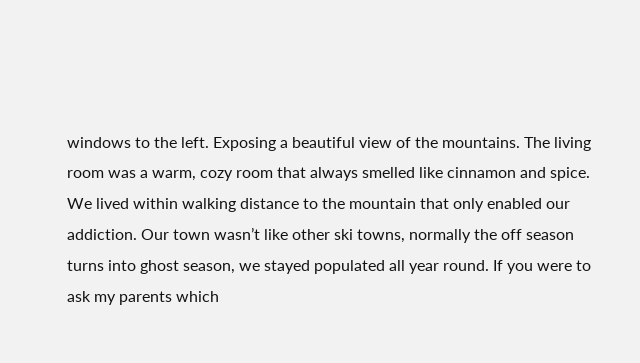windows to the left. Exposing a beautiful view of the mountains. The living room was a warm, cozy room that always smelled like cinnamon and spice. We lived within walking distance to the mountain that only enabled our addiction. Our town wasn’t like other ski towns, normally the off season turns into ghost season, we stayed populated all year round. If you were to ask my parents which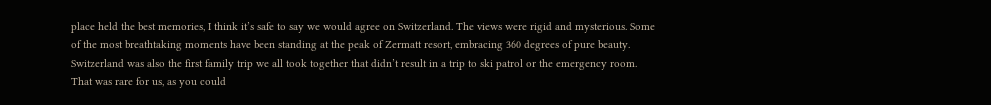place held the best memories, I think it’s safe to say we would agree on Switzerland. The views were rigid and mysterious. Some of the most breathtaking moments have been standing at the peak of Zermatt resort, embracing 360 degrees of pure beauty. Switzerland was also the first family trip we all took together that didn’t result in a trip to ski patrol or the emergency room. That was rare for us, as you could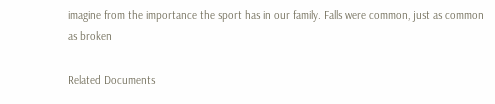imagine from the importance the sport has in our family. Falls were common, just as common as broken

Related Documents